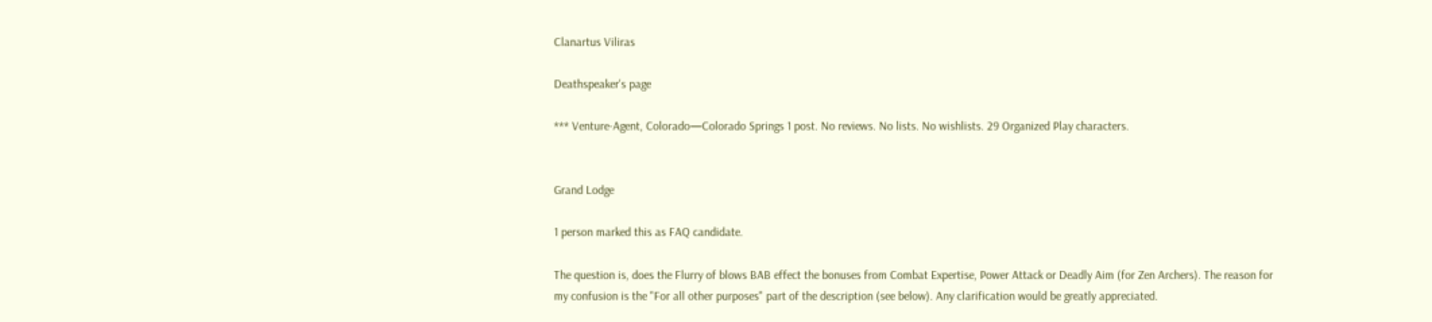Clanartus Viliras

Deathspeaker's page

*** Venture-Agent, Colorado—Colorado Springs 1 post. No reviews. No lists. No wishlists. 29 Organized Play characters.


Grand Lodge

1 person marked this as FAQ candidate.

The question is, does the Flurry of blows BAB effect the bonuses from Combat Expertise, Power Attack or Deadly Aim (for Zen Archers). The reason for my confusion is the "For all other purposes" part of the description (see below). Any clarification would be greatly appreciated.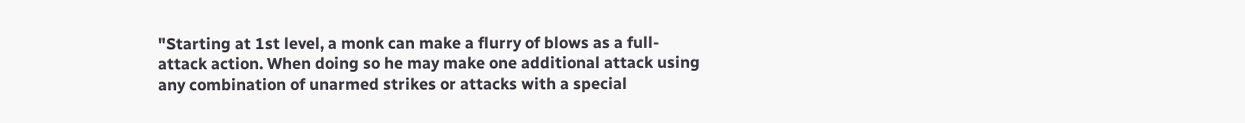"Starting at 1st level, a monk can make a flurry of blows as a full-attack action. When doing so he may make one additional attack using any combination of unarmed strikes or attacks with a special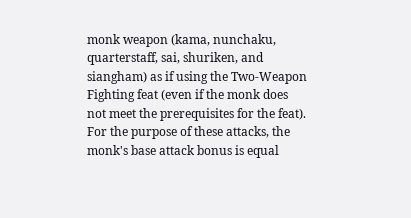monk weapon (kama, nunchaku, quarterstaff, sai, shuriken, and siangham) as if using the Two-Weapon Fighting feat (even if the monk does not meet the prerequisites for the feat). For the purpose of these attacks, the monk's base attack bonus is equal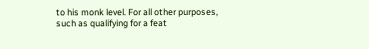to his monk level. For all other purposes, such as qualifying for a feat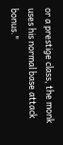or a prestige class, the monk uses his normal base attack bonus."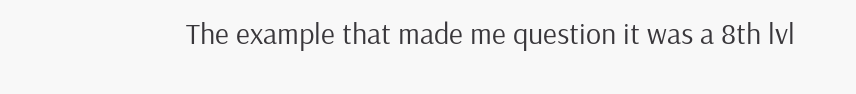The example that made me question it was a 8th lvl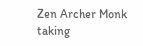Zen Archer Monk taking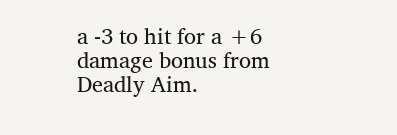a -3 to hit for a +6 damage bonus from Deadly Aim.